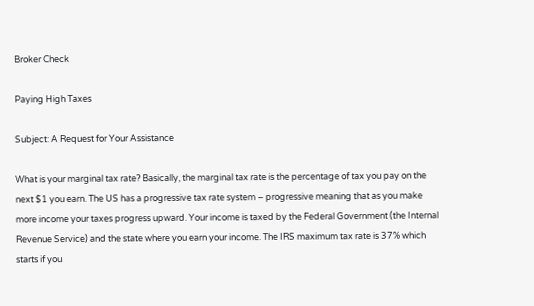Broker Check

Paying High Taxes

Subject: A Request for Your Assistance

What is your marginal tax rate? Basically, the marginal tax rate is the percentage of tax you pay on the next $1 you earn. The US has a progressive tax rate system – progressive meaning that as you make more income your taxes progress upward. Your income is taxed by the Federal Government (the Internal Revenue Service) and the state where you earn your income. The IRS maximum tax rate is 37% which starts if you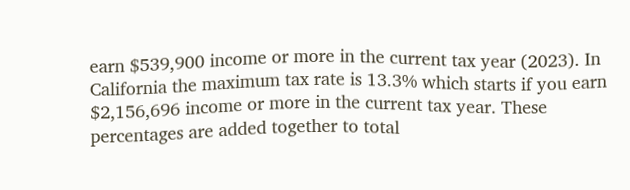earn $539,900 income or more in the current tax year (2023). In California the maximum tax rate is 13.3% which starts if you earn $2,156,696 income or more in the current tax year. These percentages are added together to total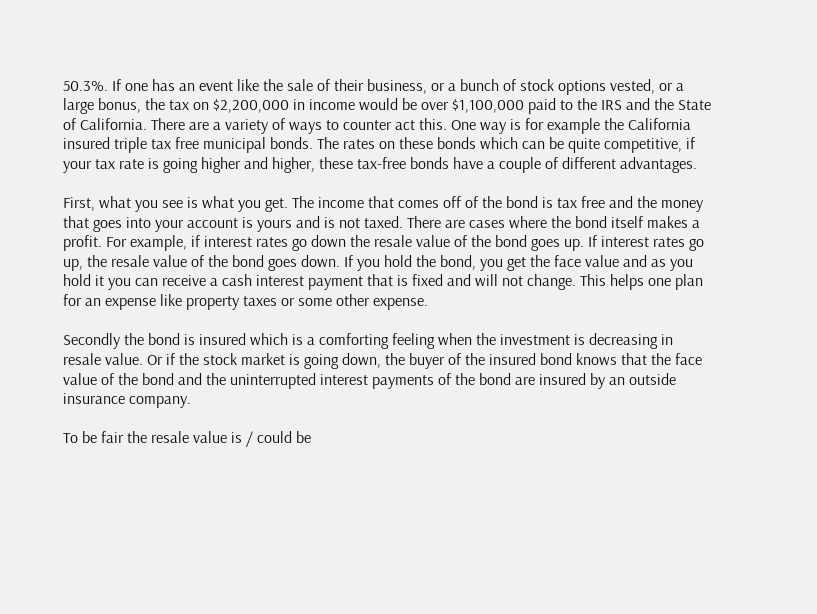50.3%. If one has an event like the sale of their business, or a bunch of stock options vested, or a large bonus, the tax on $2,200,000 in income would be over $1,100,000 paid to the IRS and the State of California. There are a variety of ways to counter act this. One way is for example the California insured triple tax free municipal bonds. The rates on these bonds which can be quite competitive, if your tax rate is going higher and higher, these tax-free bonds have a couple of different advantages.

First, what you see is what you get. The income that comes off of the bond is tax free and the money that goes into your account is yours and is not taxed. There are cases where the bond itself makes a profit. For example, if interest rates go down the resale value of the bond goes up. If interest rates go up, the resale value of the bond goes down. If you hold the bond, you get the face value and as you hold it you can receive a cash interest payment that is fixed and will not change. This helps one plan for an expense like property taxes or some other expense.

Secondly the bond is insured which is a comforting feeling when the investment is decreasing in resale value. Or if the stock market is going down, the buyer of the insured bond knows that the face value of the bond and the uninterrupted interest payments of the bond are insured by an outside insurance company.

To be fair the resale value is / could be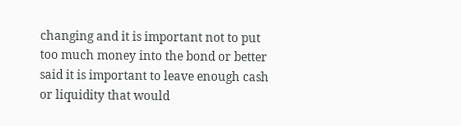changing and it is important not to put too much money into the bond or better said it is important to leave enough cash or liquidity that would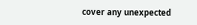cover any unexpected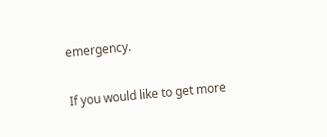emergency.

If you would like to get more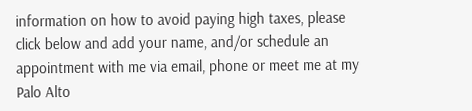information on how to avoid paying high taxes, please click below and add your name, and/or schedule an appointment with me via email, phone or meet me at my Palo Alto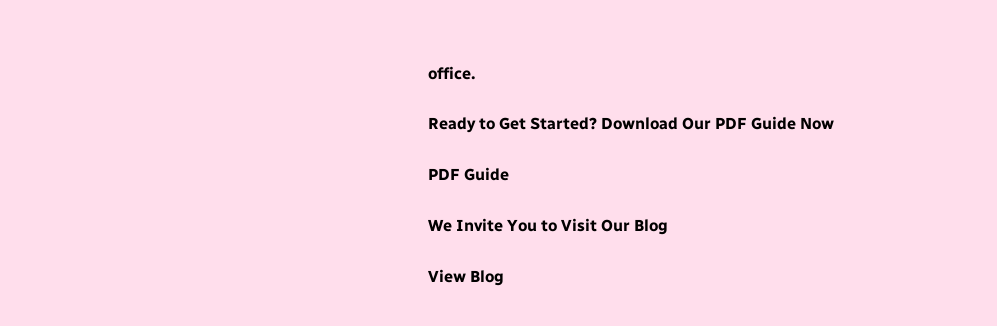office.

Ready to Get Started? Download Our PDF Guide Now

PDF Guide

We Invite You to Visit Our Blog

View Blog